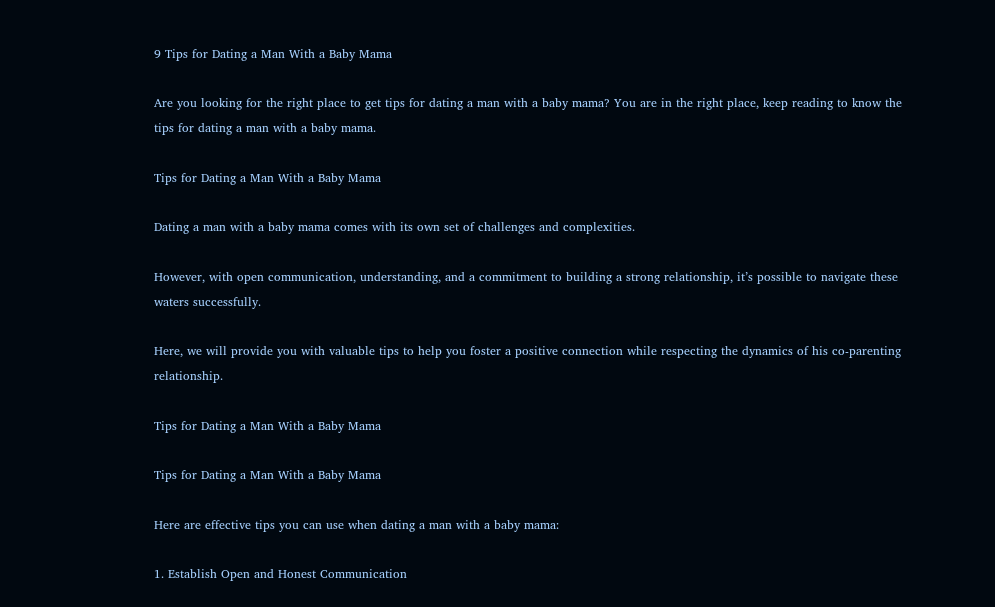9 Tips for Dating a Man With a Baby Mama

Are you looking for the right place to get tips for dating a man with a baby mama? You are in the right place, keep reading to know the tips for dating a man with a baby mama.

Tips for Dating a Man With a Baby Mama

Dating a man with a baby mama comes with its own set of challenges and complexities.

However, with open communication, understanding, and a commitment to building a strong relationship, it’s possible to navigate these waters successfully.

Here, we will provide you with valuable tips to help you foster a positive connection while respecting the dynamics of his co-parenting relationship.

Tips for Dating a Man With a Baby Mama

Tips for Dating a Man With a Baby Mama

Here are effective tips you can use when dating a man with a baby mama:

1. Establish Open and Honest Communication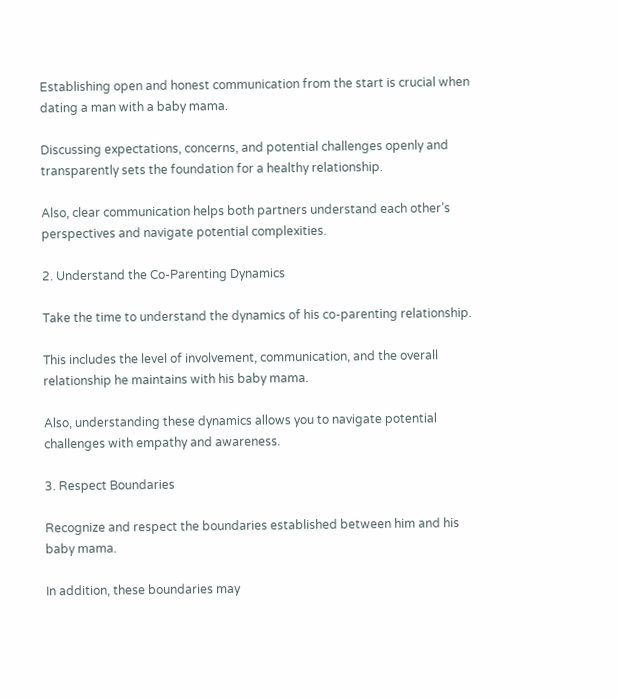Establishing open and honest communication from the start is crucial when dating a man with a baby mama.

Discussing expectations, concerns, and potential challenges openly and transparently sets the foundation for a healthy relationship.

Also, clear communication helps both partners understand each other’s perspectives and navigate potential complexities.

2. Understand the Co-Parenting Dynamics

Take the time to understand the dynamics of his co-parenting relationship.

This includes the level of involvement, communication, and the overall relationship he maintains with his baby mama.

Also, understanding these dynamics allows you to navigate potential challenges with empathy and awareness.

3. Respect Boundaries

Recognize and respect the boundaries established between him and his baby mama.

In addition, these boundaries may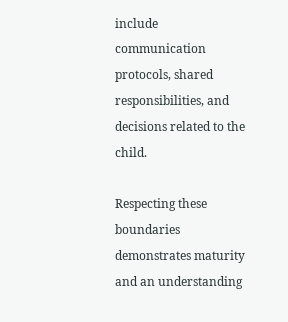include communication protocols, shared responsibilities, and decisions related to the child.

Respecting these boundaries demonstrates maturity and an understanding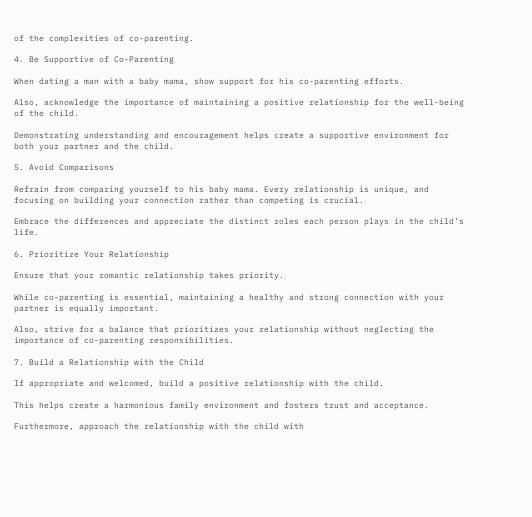of the complexities of co-parenting.

4. Be Supportive of Co-Parenting

When dating a man with a baby mama, show support for his co-parenting efforts.

Also, acknowledge the importance of maintaining a positive relationship for the well-being of the child.

Demonstrating understanding and encouragement helps create a supportive environment for both your partner and the child.

5. Avoid Comparisons

Refrain from comparing yourself to his baby mama. Every relationship is unique, and focusing on building your connection rather than competing is crucial.

Embrace the differences and appreciate the distinct roles each person plays in the child’s life.

6. Prioritize Your Relationship

Ensure that your romantic relationship takes priority.

While co-parenting is essential, maintaining a healthy and strong connection with your partner is equally important.

Also, strive for a balance that prioritizes your relationship without neglecting the importance of co-parenting responsibilities.

7. Build a Relationship with the Child

If appropriate and welcomed, build a positive relationship with the child.

This helps create a harmonious family environment and fosters trust and acceptance.

Furthermore, approach the relationship with the child with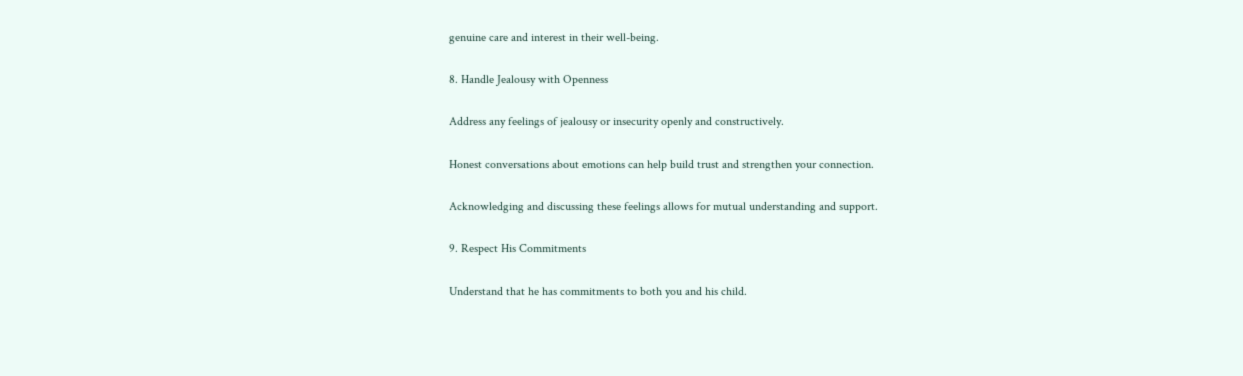genuine care and interest in their well-being.

8. Handle Jealousy with Openness

Address any feelings of jealousy or insecurity openly and constructively.

Honest conversations about emotions can help build trust and strengthen your connection.

Acknowledging and discussing these feelings allows for mutual understanding and support.

9. Respect His Commitments

Understand that he has commitments to both you and his child.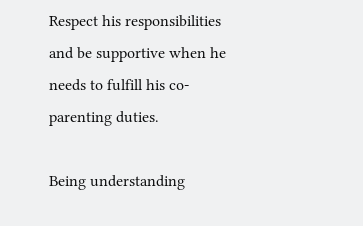Respect his responsibilities and be supportive when he needs to fulfill his co-parenting duties.

Being understanding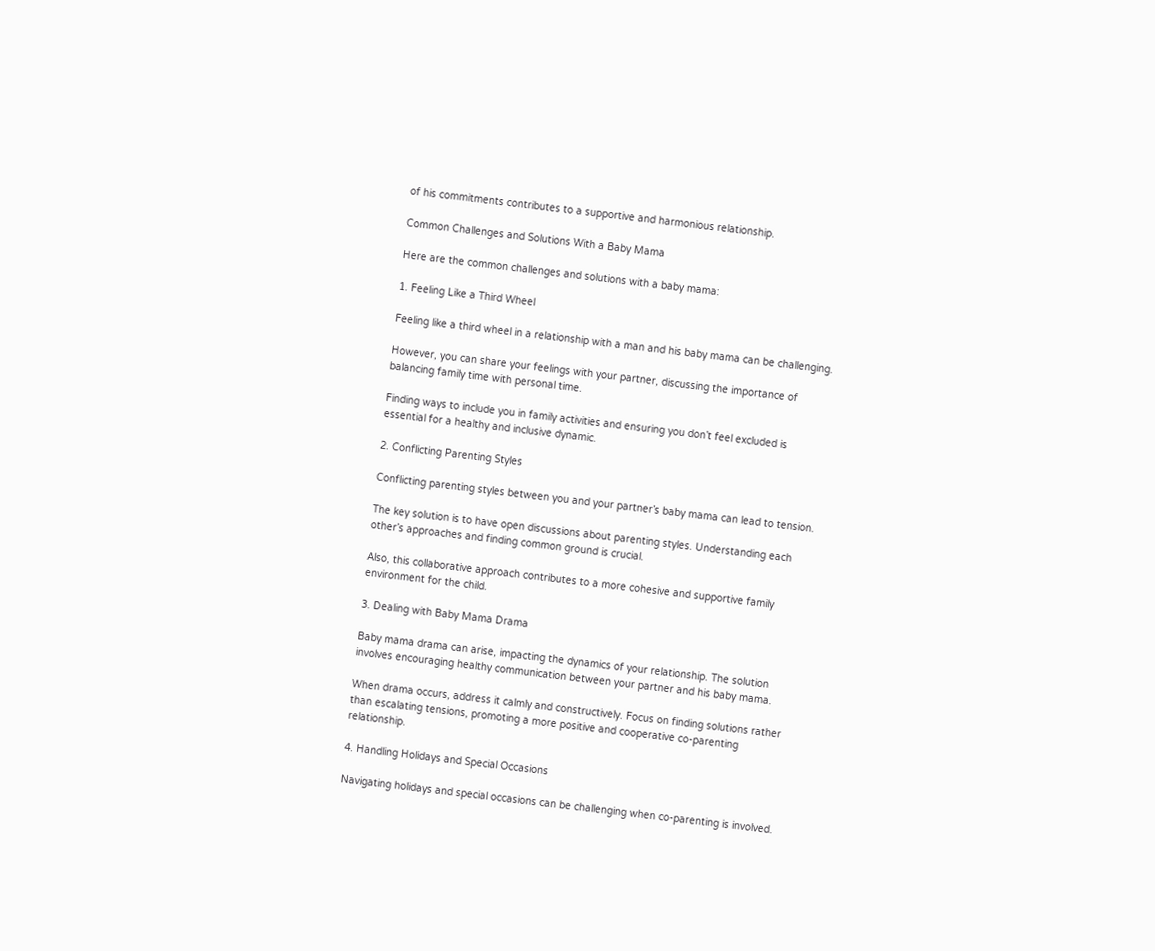of his commitments contributes to a supportive and harmonious relationship.

Common Challenges and Solutions With a Baby Mama

Here are the common challenges and solutions with a baby mama:

1. Feeling Like a Third Wheel

Feeling like a third wheel in a relationship with a man and his baby mama can be challenging.

However, you can share your feelings with your partner, discussing the importance of balancing family time with personal time.

Finding ways to include you in family activities and ensuring you don’t feel excluded is essential for a healthy and inclusive dynamic.

2. Conflicting Parenting Styles

Conflicting parenting styles between you and your partner’s baby mama can lead to tension.

The key solution is to have open discussions about parenting styles. Understanding each other’s approaches and finding common ground is crucial.

Also, this collaborative approach contributes to a more cohesive and supportive family environment for the child.

3. Dealing with Baby Mama Drama

Baby mama drama can arise, impacting the dynamics of your relationship. The solution involves encouraging healthy communication between your partner and his baby mama.

When drama occurs, address it calmly and constructively. Focus on finding solutions rather than escalating tensions, promoting a more positive and cooperative co-parenting relationship.

4. Handling Holidays and Special Occasions

Navigating holidays and special occasions can be challenging when co-parenting is involved.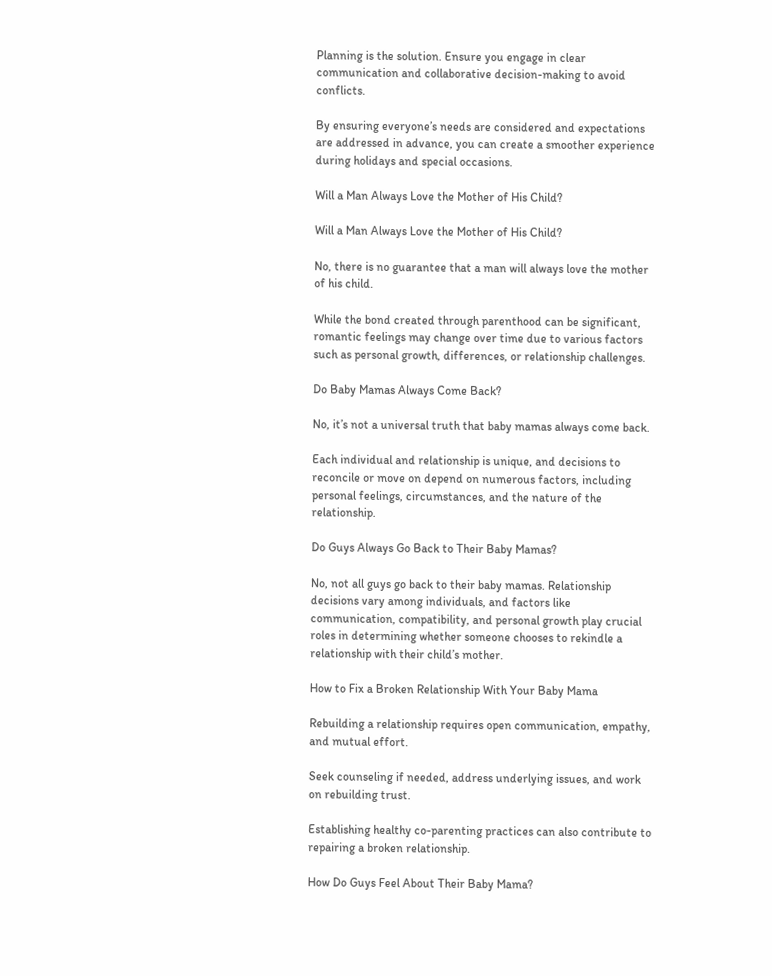Planning is the solution. Ensure you engage in clear communication and collaborative decision-making to avoid conflicts.

By ensuring everyone’s needs are considered and expectations are addressed in advance, you can create a smoother experience during holidays and special occasions.

Will a Man Always Love the Mother of His Child?

Will a Man Always Love the Mother of His Child?

No, there is no guarantee that a man will always love the mother of his child.

While the bond created through parenthood can be significant, romantic feelings may change over time due to various factors such as personal growth, differences, or relationship challenges.

Do Baby Mamas Always Come Back?

No, it’s not a universal truth that baby mamas always come back.

Each individual and relationship is unique, and decisions to reconcile or move on depend on numerous factors, including personal feelings, circumstances, and the nature of the relationship.

Do Guys Always Go Back to Their Baby Mamas?

No, not all guys go back to their baby mamas. Relationship decisions vary among individuals, and factors like communication, compatibility, and personal growth play crucial roles in determining whether someone chooses to rekindle a relationship with their child’s mother.

How to Fix a Broken Relationship With Your Baby Mama

Rebuilding a relationship requires open communication, empathy, and mutual effort.

Seek counseling if needed, address underlying issues, and work on rebuilding trust.

Establishing healthy co-parenting practices can also contribute to repairing a broken relationship.

How Do Guys Feel About Their Baby Mama?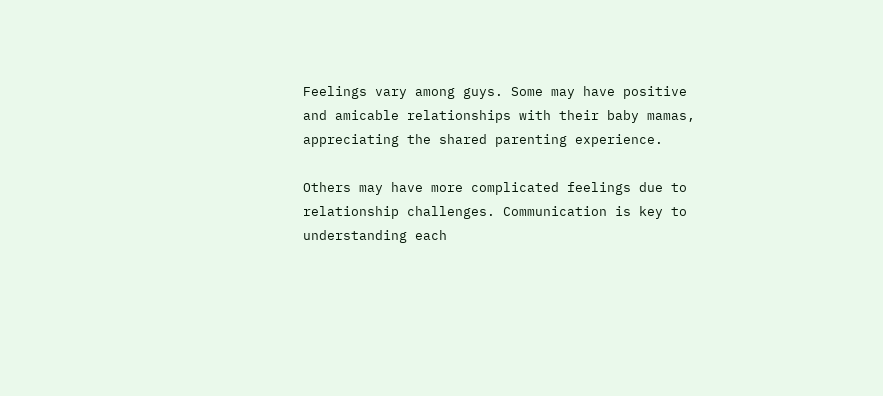Feelings vary among guys. Some may have positive and amicable relationships with their baby mamas, appreciating the shared parenting experience.

Others may have more complicated feelings due to relationship challenges. Communication is key to understanding each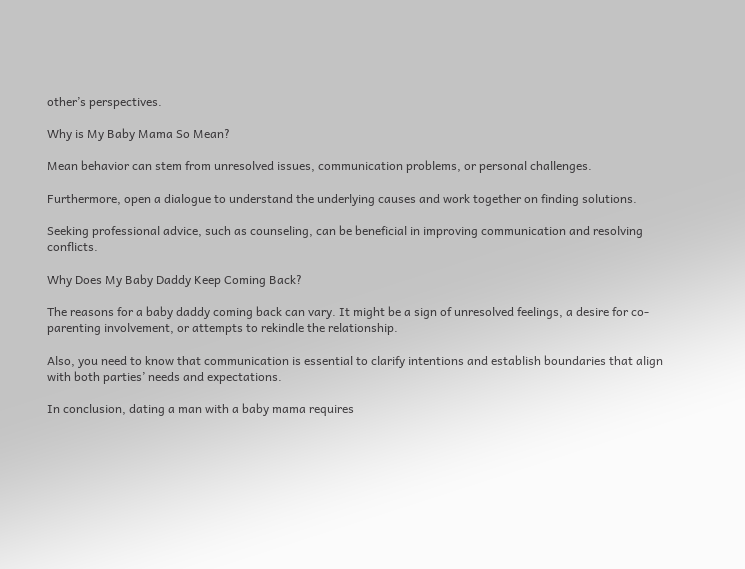other’s perspectives.

Why is My Baby Mama So Mean?

Mean behavior can stem from unresolved issues, communication problems, or personal challenges.

Furthermore, open a dialogue to understand the underlying causes and work together on finding solutions.

Seeking professional advice, such as counseling, can be beneficial in improving communication and resolving conflicts.

Why Does My Baby Daddy Keep Coming Back?

The reasons for a baby daddy coming back can vary. It might be a sign of unresolved feelings, a desire for co-parenting involvement, or attempts to rekindle the relationship.

Also, you need to know that communication is essential to clarify intentions and establish boundaries that align with both parties’ needs and expectations.

In conclusion, dating a man with a baby mama requires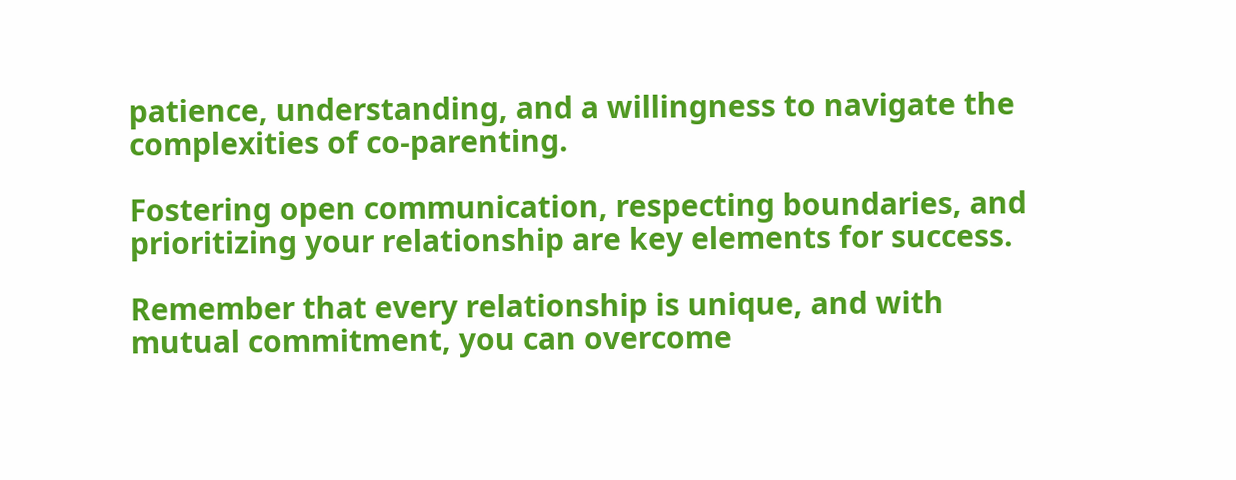patience, understanding, and a willingness to navigate the complexities of co-parenting.

Fostering open communication, respecting boundaries, and prioritizing your relationship are key elements for success.

Remember that every relationship is unique, and with mutual commitment, you can overcome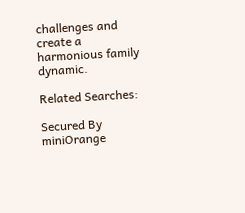challenges and create a harmonious family dynamic.

Related Searches:

Secured By miniOrange